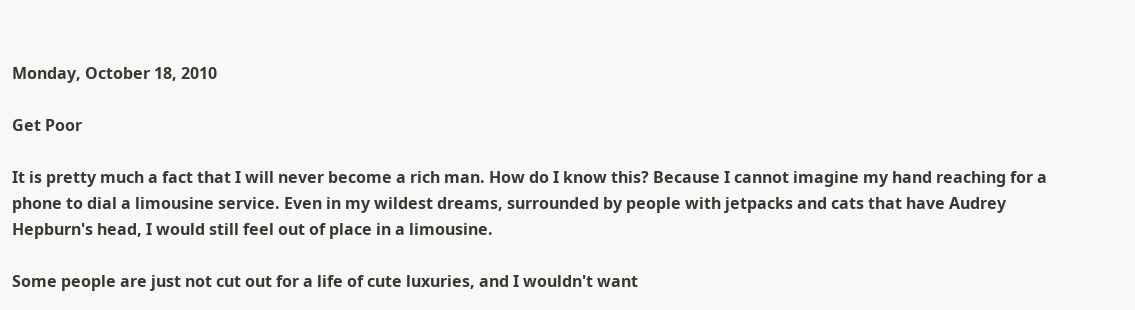Monday, October 18, 2010

Get Poor

It is pretty much a fact that I will never become a rich man. How do I know this? Because I cannot imagine my hand reaching for a phone to dial a limousine service. Even in my wildest dreams, surrounded by people with jetpacks and cats that have Audrey Hepburn's head, I would still feel out of place in a limousine.

Some people are just not cut out for a life of cute luxuries, and I wouldn't want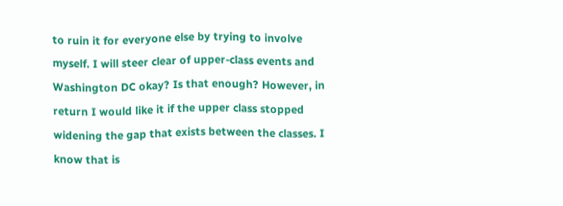to ruin it for everyone else by trying to involve myself. I will steer clear of upper-class events and Washington DC okay? Is that enough? However, in return I would like it if the upper class stopped widening the gap that exists between the classes. I know that is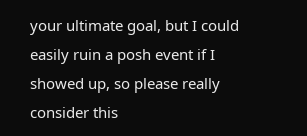your ultimate goal, but I could easily ruin a posh event if I showed up, so please really consider this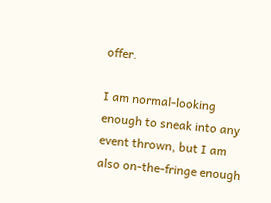offer.

I am normal-looking enough to sneak into any event thrown, but I am also on-the-fringe enough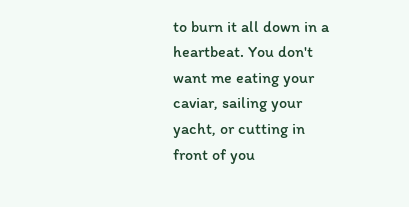to burn it all down in a heartbeat. You don't want me eating your caviar, sailing your yacht, or cutting in front of you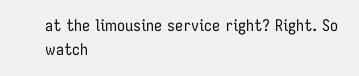at the limousine service right? Right. So watch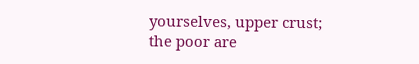yourselves, upper crust; the poor are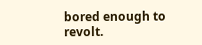bored enough to revolt.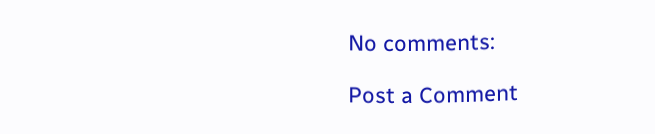No comments:

Post a Comment